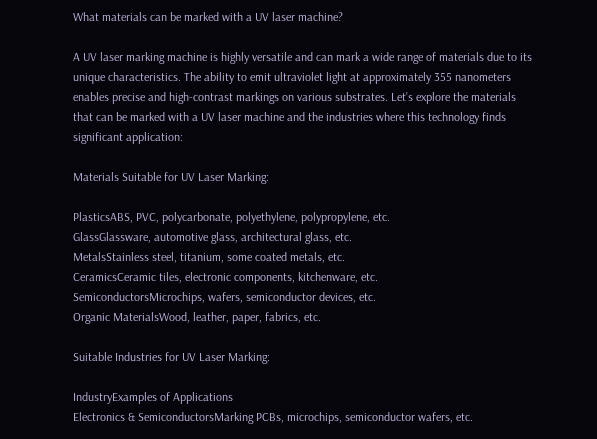What materials can be marked with a UV laser machine?

A UV laser marking machine is highly versatile and can mark a wide range of materials due to its unique characteristics. The ability to emit ultraviolet light at approximately 355 nanometers enables precise and high-contrast markings on various substrates. Let’s explore the materials that can be marked with a UV laser machine and the industries where this technology finds significant application:

Materials Suitable for UV Laser Marking:

PlasticsABS, PVC, polycarbonate, polyethylene, polypropylene, etc.
GlassGlassware, automotive glass, architectural glass, etc.
MetalsStainless steel, titanium, some coated metals, etc.
CeramicsCeramic tiles, electronic components, kitchenware, etc.
SemiconductorsMicrochips, wafers, semiconductor devices, etc.
Organic MaterialsWood, leather, paper, fabrics, etc.

Suitable Industries for UV Laser Marking:

IndustryExamples of Applications
Electronics & SemiconductorsMarking PCBs, microchips, semiconductor wafers, etc.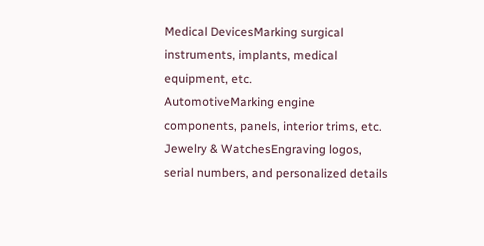Medical DevicesMarking surgical instruments, implants, medical equipment, etc.
AutomotiveMarking engine components, panels, interior trims, etc.
Jewelry & WatchesEngraving logos, serial numbers, and personalized details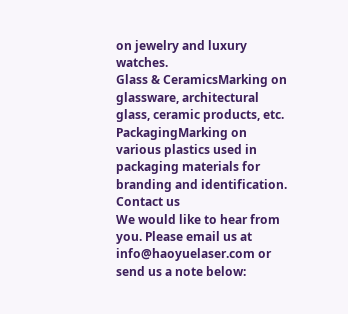on jewelry and luxury watches.
Glass & CeramicsMarking on glassware, architectural glass, ceramic products, etc.
PackagingMarking on various plastics used in packaging materials for branding and identification.
Contact us
We would like to hear from you. Please email us at info@haoyuelaser.com or send us a note below: